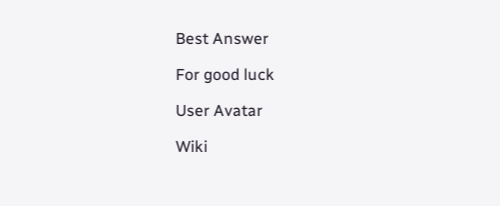Best Answer

For good luck

User Avatar

Wiki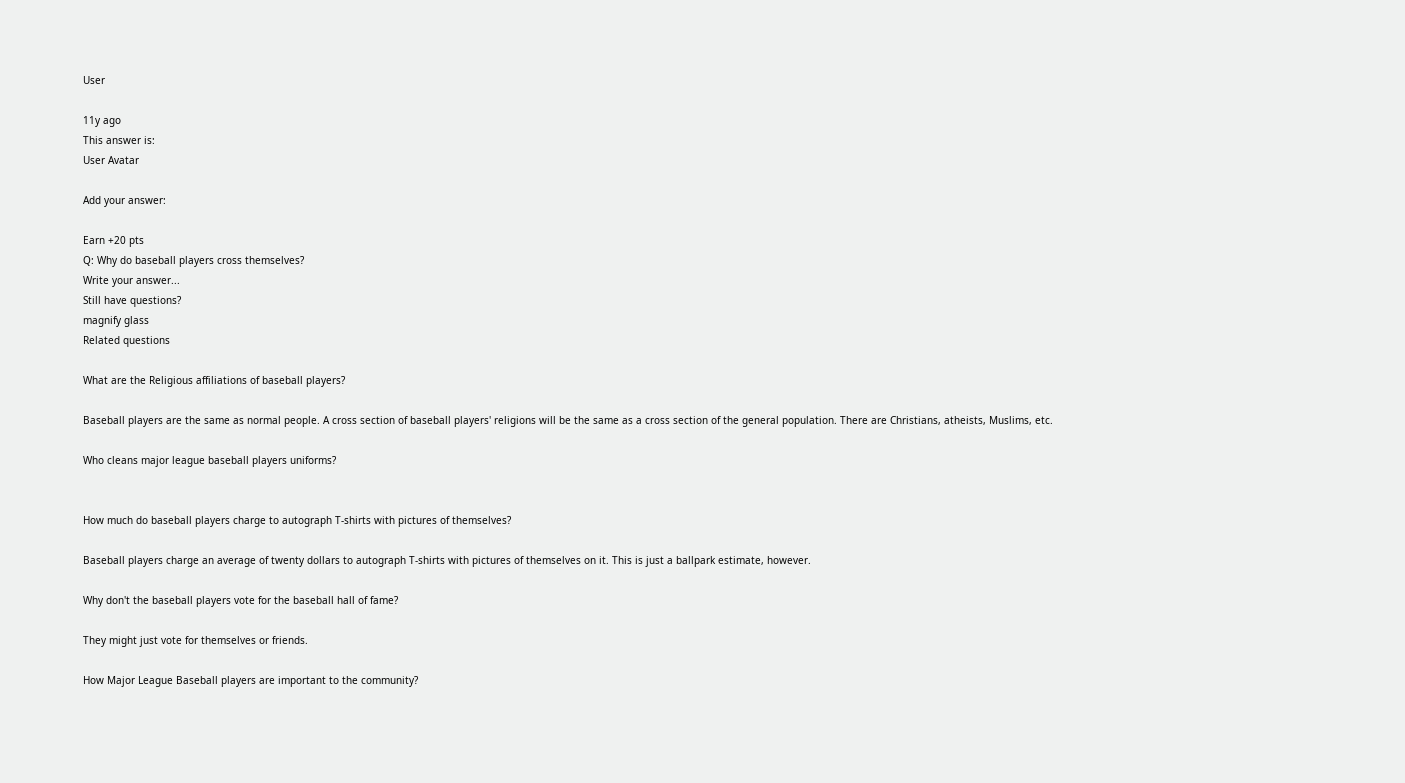User

11y ago
This answer is:
User Avatar

Add your answer:

Earn +20 pts
Q: Why do baseball players cross themselves?
Write your answer...
Still have questions?
magnify glass
Related questions

What are the Religious affiliations of baseball players?

Baseball players are the same as normal people. A cross section of baseball players' religions will be the same as a cross section of the general population. There are Christians, atheists, Muslims, etc.

Who cleans major league baseball players uniforms?


How much do baseball players charge to autograph T-shirts with pictures of themselves?

Baseball players charge an average of twenty dollars to autograph T-shirts with pictures of themselves on it. This is just a ballpark estimate, however.

Why don't the baseball players vote for the baseball hall of fame?

They might just vote for themselves or friends.

How Major League Baseball players are important to the community?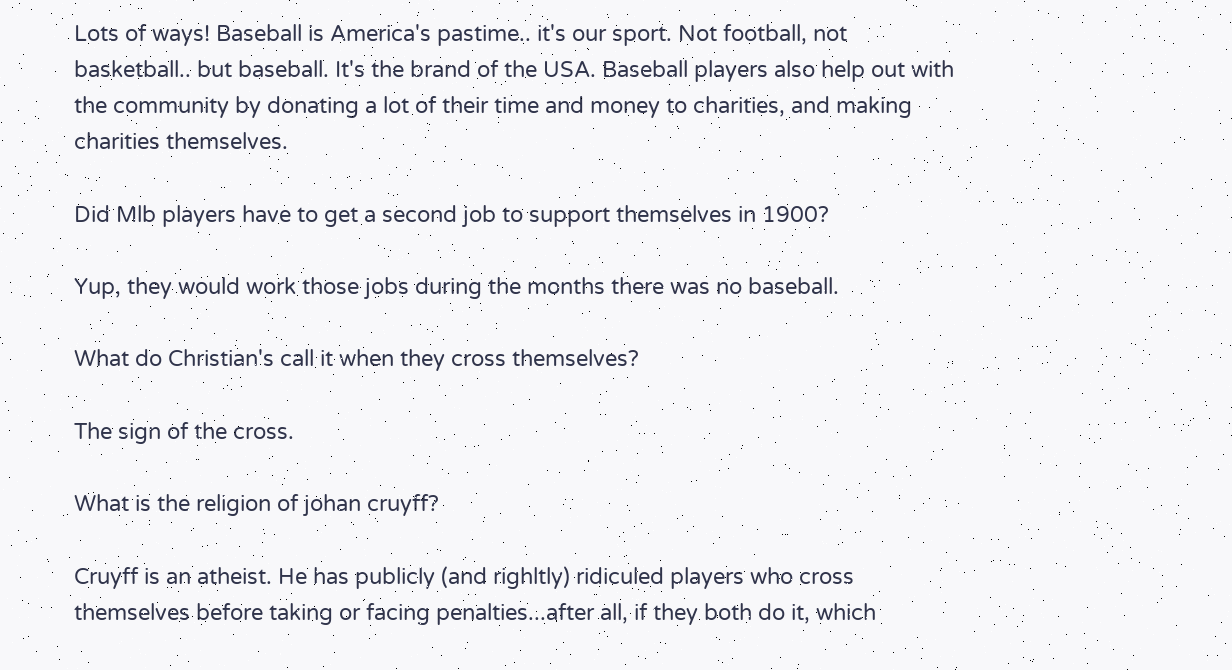Lots of ways! Baseball is America's pastime.. it's our sport. Not football, not basketball.. but baseball. It's the brand of the USA. Baseball players also help out with the community by donating a lot of their time and money to charities, and making charities themselves.

Did Mlb players have to get a second job to support themselves in 1900?

Yup, they would work those jobs during the months there was no baseball.

What do Christian's call it when they cross themselves?

The sign of the cross.

What is the religion of johan cruyff?

Cruyff is an atheist. He has publicly (and righltly) ridiculed players who cross themselves before taking or facing penalties...after all, if they both do it, which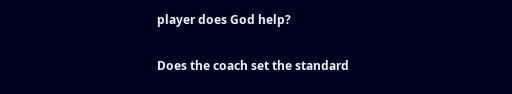player does God help?

Does the coach set the standard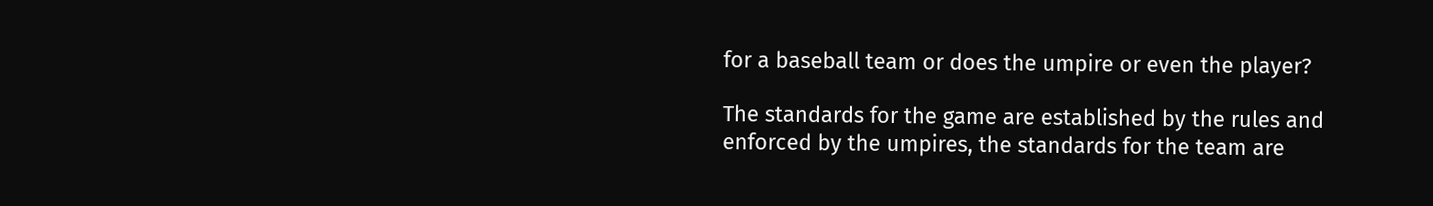for a baseball team or does the umpire or even the player?

The standards for the game are established by the rules and enforced by the umpires, the standards for the team are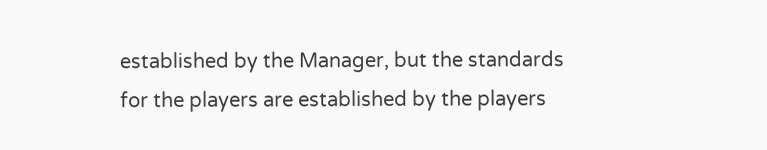established by the Manager, but the standards for the players are established by the players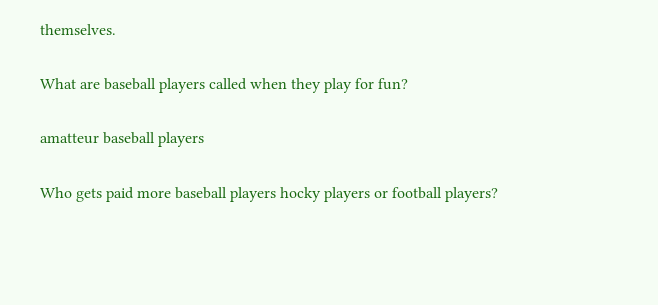themselves.

What are baseball players called when they play for fun?

amatteur baseball players

Who gets paid more baseball players hocky players or football players?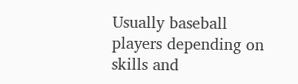Usually baseball players depending on skills and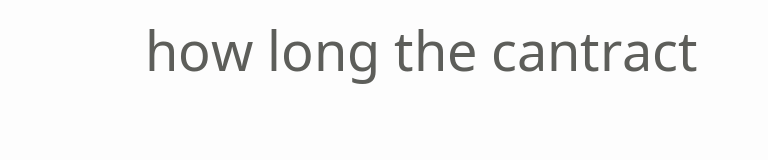how long the cantract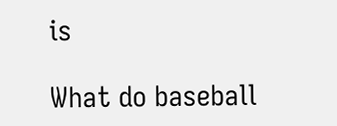is

What do baseball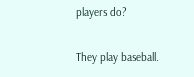players do?

They play baseball.